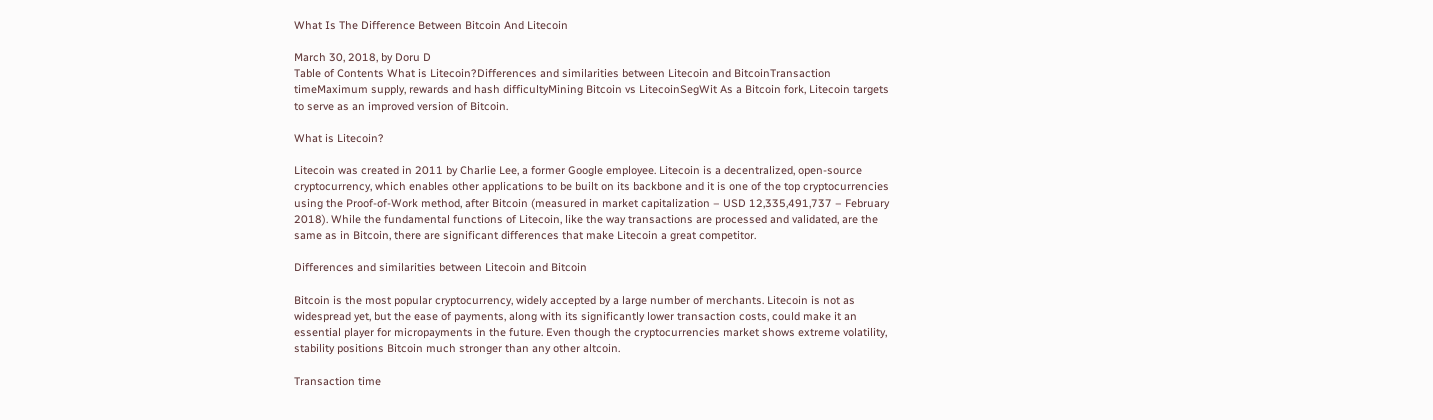What Is The Difference Between Bitcoin And Litecoin

March 30, 2018, by Doru D
Table of Contents What is Litecoin?Differences and similarities between Litecoin and BitcoinTransaction timeMaximum supply, rewards and hash difficultyMining Bitcoin vs LitecoinSegWit As a Bitcoin fork, Litecoin targets to serve as an improved version of Bitcoin.

What is Litecoin?

Litecoin was created in 2011 by Charlie Lee, a former Google employee. Litecoin is a decentralized, open-source cryptocurrency, which enables other applications to be built on its backbone and it is one of the top cryptocurrencies using the Proof-of-Work method, after Bitcoin (measured in market capitalization – USD 12,335,491,737 – February 2018). While the fundamental functions of Litecoin, like the way transactions are processed and validated, are the same as in Bitcoin, there are significant differences that make Litecoin a great competitor.

Differences and similarities between Litecoin and Bitcoin

Bitcoin is the most popular cryptocurrency, widely accepted by a large number of merchants. Litecoin is not as widespread yet, but the ease of payments, along with its significantly lower transaction costs, could make it an essential player for micropayments in the future. Even though the cryptocurrencies market shows extreme volatility, stability positions Bitcoin much stronger than any other altcoin.

Transaction time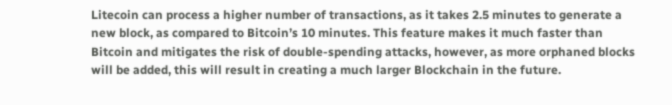Litecoin can process a higher number of transactions, as it takes 2.5 minutes to generate a new block, as compared to Bitcoin’s 10 minutes. This feature makes it much faster than Bitcoin and mitigates the risk of double-spending attacks, however, as more orphaned blocks will be added, this will result in creating a much larger Blockchain in the future.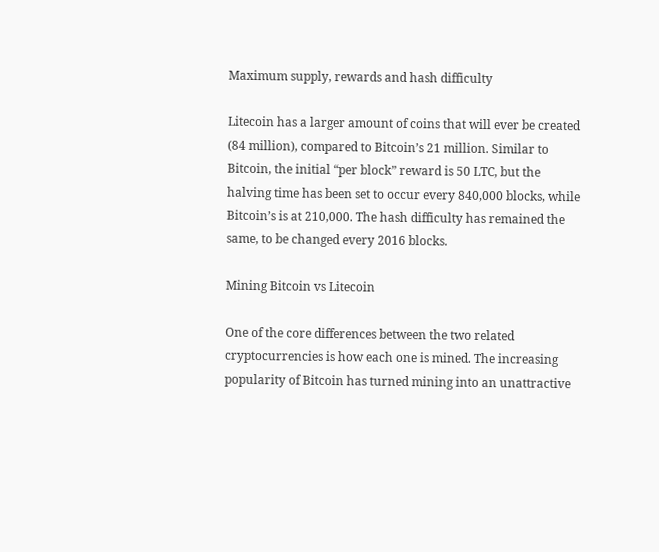Maximum supply, rewards and hash difficulty

Litecoin has a larger amount of coins that will ever be created (84 million), compared to Bitcoin’s 21 million. Similar to Bitcoin, the initial “per block” reward is 50 LTC, but the halving time has been set to occur every 840,000 blocks, while Bitcoin’s is at 210,000. The hash difficulty has remained the same, to be changed every 2016 blocks.

Mining Bitcoin vs Litecoin

One of the core differences between the two related cryptocurrencies is how each one is mined. The increasing popularity of Bitcoin has turned mining into an unattractive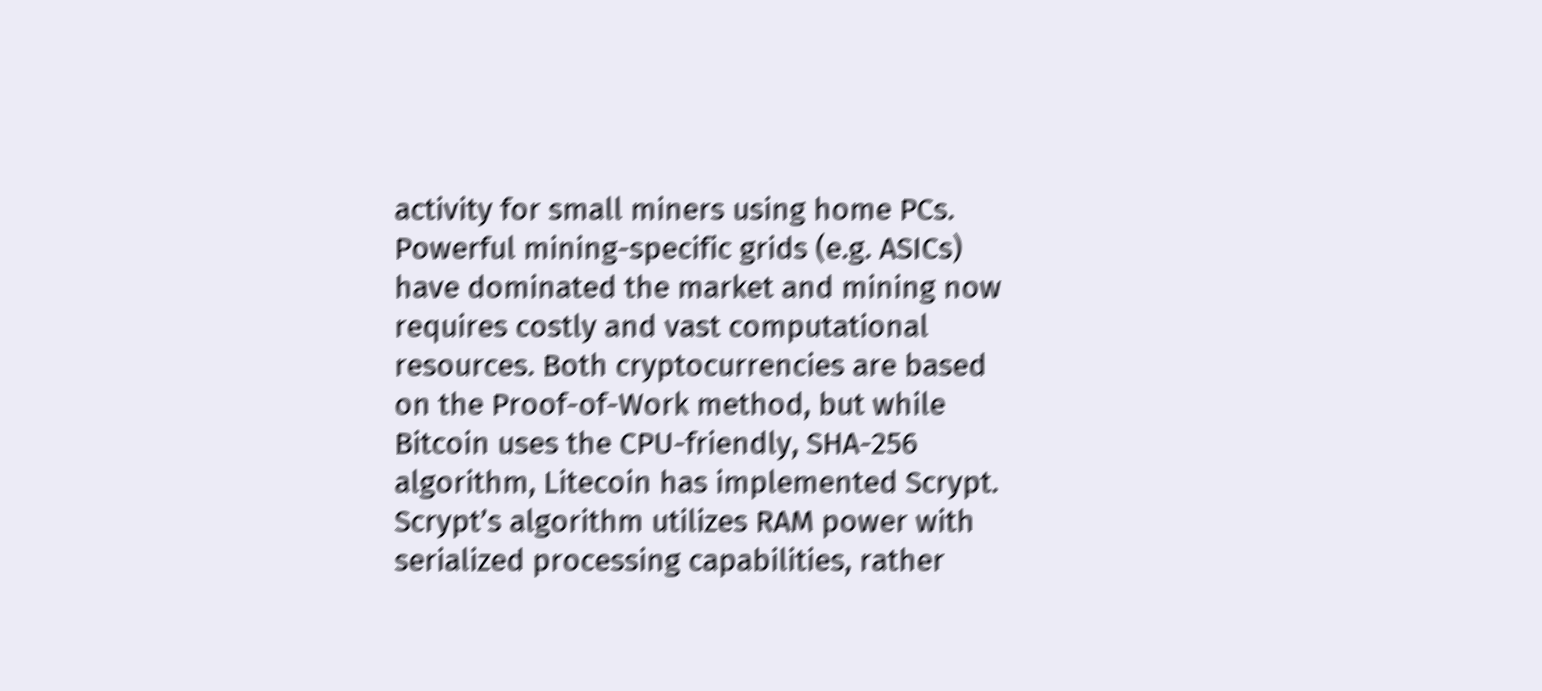activity for small miners using home PCs. Powerful mining-specific grids (e.g. ASICs) have dominated the market and mining now requires costly and vast computational resources. Both cryptocurrencies are based on the Proof-of-Work method, but while Bitcoin uses the CPU-friendly, SHA-256 algorithm, Litecoin has implemented Scrypt. Scrypt’s algorithm utilizes RAM power with serialized processing capabilities, rather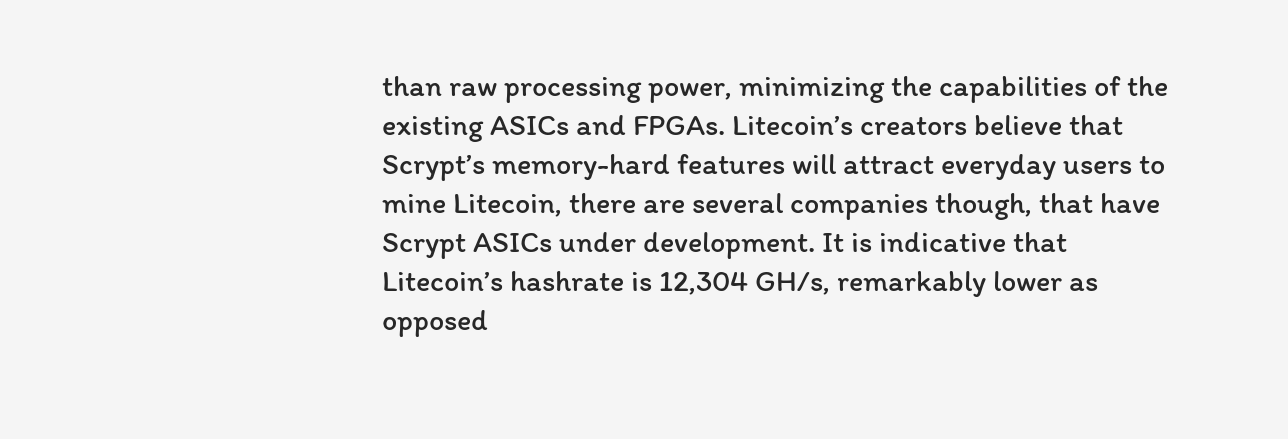than raw processing power, minimizing the capabilities of the existing ASICs and FPGAs. Litecoin’s creators believe that Scrypt’s memory-hard features will attract everyday users to mine Litecoin, there are several companies though, that have Scrypt ASICs under development. It is indicative that Litecoin’s hashrate is 12,304 GH/s, remarkably lower as opposed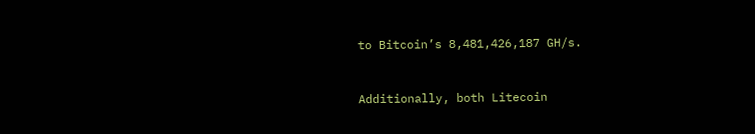to Bitcoin’s 8,481,426,187 GH/s.


Additionally, both Litecoin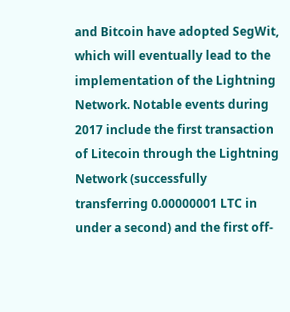and Bitcoin have adopted SegWit, which will eventually lead to the implementation of the Lightning Network. Notable events during 2017 include the first transaction of Litecoin through the Lightning Network (successfully transferring 0.00000001 LTC in under a second) and the first off-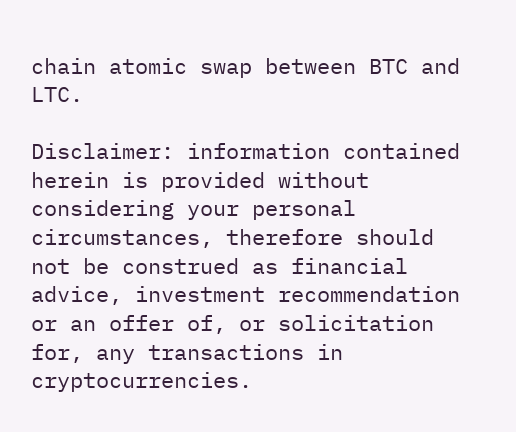chain atomic swap between BTC and LTC.

Disclaimer: information contained herein is provided without considering your personal circumstances, therefore should not be construed as financial advice, investment recommendation or an offer of, or solicitation for, any transactions in cryptocurrencies.